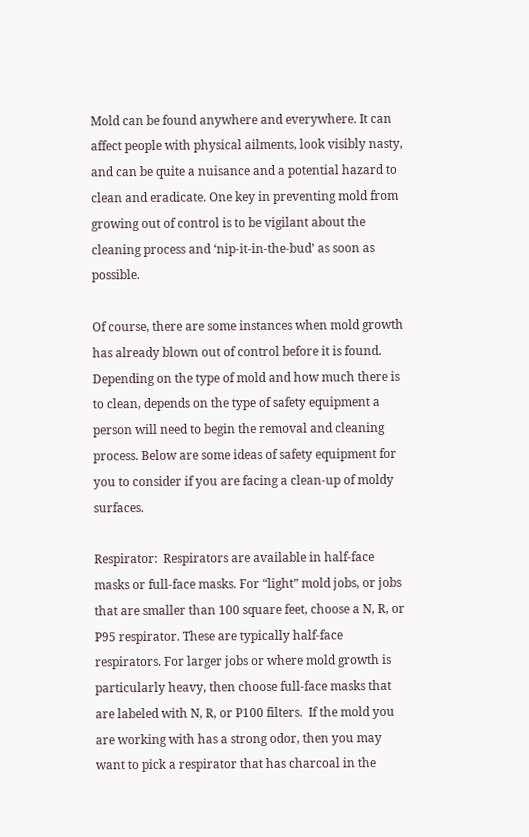Mold can be found anywhere and everywhere. It can affect people with physical ailments, look visibly nasty, and can be quite a nuisance and a potential hazard to clean and eradicate. One key in preventing mold from growing out of control is to be vigilant about the cleaning process and ‘nip-it-in-the-bud’ as soon as possible.

Of course, there are some instances when mold growth has already blown out of control before it is found. Depending on the type of mold and how much there is to clean, depends on the type of safety equipment a person will need to begin the removal and cleaning process. Below are some ideas of safety equipment for you to consider if you are facing a clean-up of moldy surfaces.

Respirator:  Respirators are available in half-face masks or full-face masks. For “light” mold jobs, or jobs that are smaller than 100 square feet, choose a N, R, or P95 respirator. These are typically half-face respirators. For larger jobs or where mold growth is particularly heavy, then choose full-face masks that are labeled with N, R, or P100 filters.  If the mold you are working with has a strong odor, then you may want to pick a respirator that has charcoal in the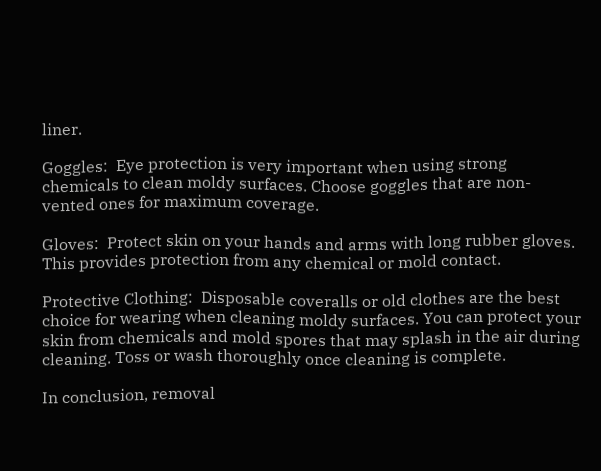liner.

Goggles:  Eye protection is very important when using strong chemicals to clean moldy surfaces. Choose goggles that are non-vented ones for maximum coverage.

Gloves:  Protect skin on your hands and arms with long rubber gloves. This provides protection from any chemical or mold contact.

Protective Clothing:  Disposable coveralls or old clothes are the best choice for wearing when cleaning moldy surfaces. You can protect your skin from chemicals and mold spores that may splash in the air during cleaning. Toss or wash thoroughly once cleaning is complete.

In conclusion, removal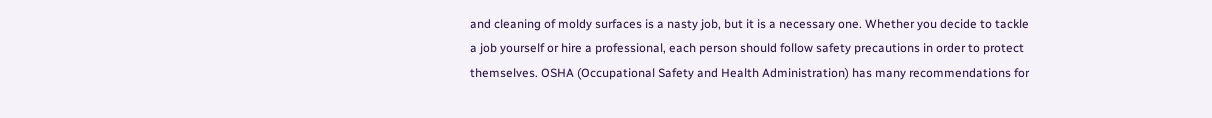and cleaning of moldy surfaces is a nasty job, but it is a necessary one. Whether you decide to tackle a job yourself or hire a professional, each person should follow safety precautions in order to protect themselves. OSHA (Occupational Safety and Health Administration) has many recommendations for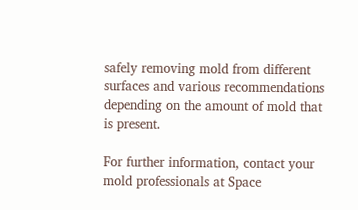safely removing mold from different surfaces and various recommendations depending on the amount of mold that is present.

For further information, contact your mold professionals at Space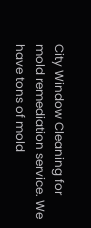City Window Cleaning for mold remediation service. We have tons of mold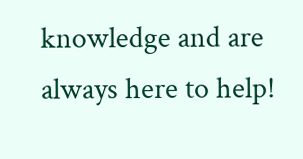knowledge and are always here to help!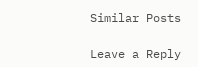Similar Posts

Leave a Reply